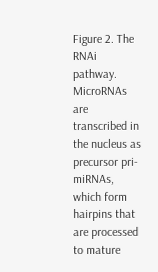Figure 2. The RNAi pathway. MicroRNAs are transcribed in the nucleus as precursor pri-miRNAs, which form hairpins that are processed to mature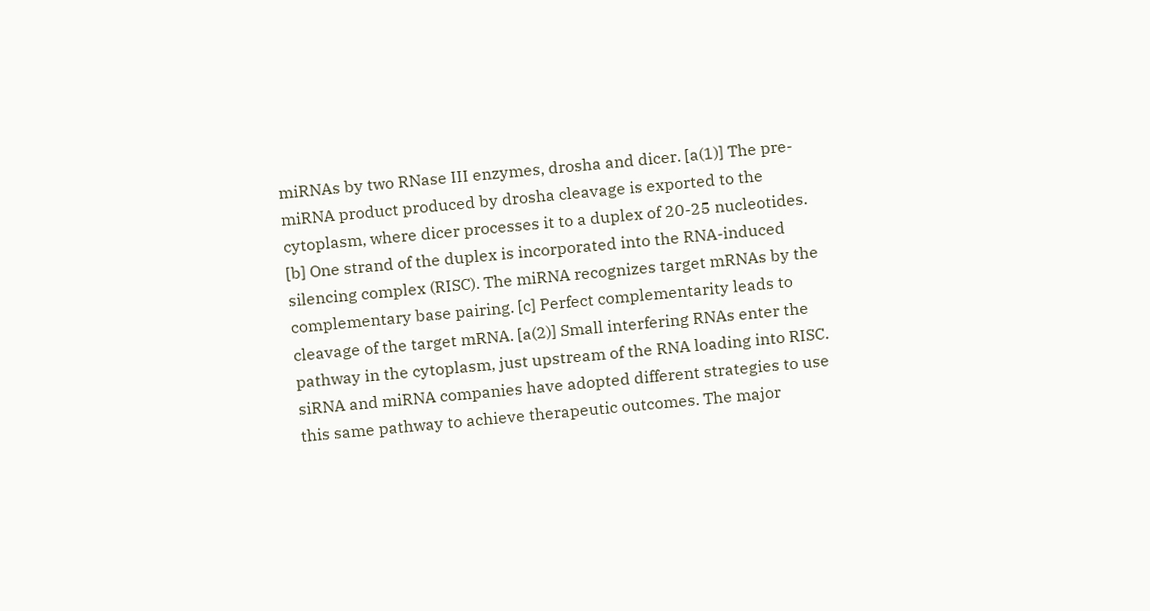miRNAs by two RNase III enzymes, drosha and dicer. [a(1)] The pre-miRNA product produced by drosha cleavage is exported to the cytoplasm, where dicer processes it to a duplex of 20-25 nucleotides. [b] One strand of the duplex is incorporated into the RNA-induced silencing complex (RISC). The miRNA recognizes target mRNAs by the complementary base pairing. [c] Perfect complementarity leads to cleavage of the target mRNA. [a(2)] Small interfering RNAs enter the pathway in the cytoplasm, just upstream of the RNA loading into RISC. siRNA and miRNA companies have adopted different strategies to use this same pathway to achieve therapeutic outcomes. The major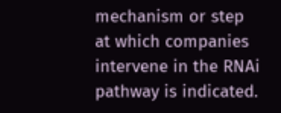mechanism or step at which companies intervene in the RNAi pathway is indicated.